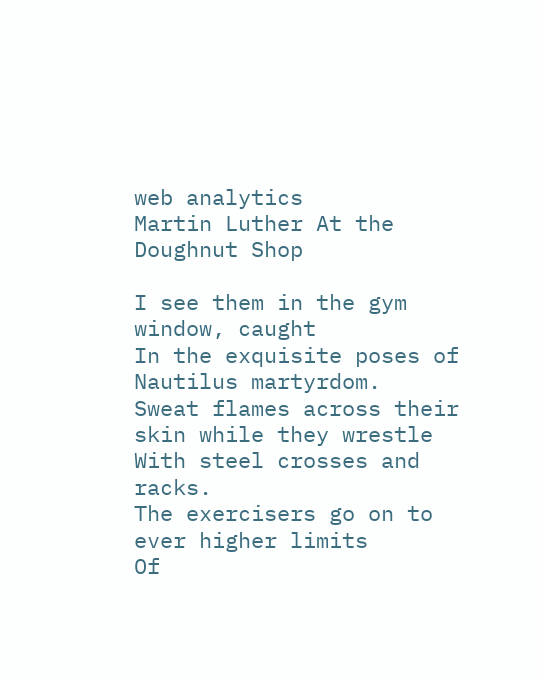web analytics
Martin Luther At the Doughnut Shop

I see them in the gym window, caught
In the exquisite poses of Nautilus martyrdom.
Sweat flames across their skin while they wrestle
With steel crosses and racks.
The exercisers go on to ever higher limits
Of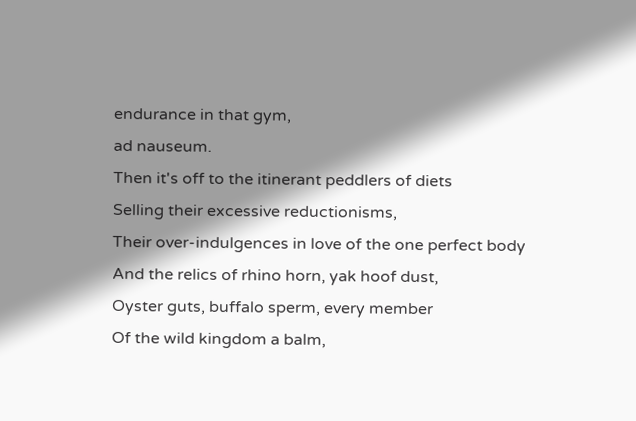endurance in that gym,
ad nauseum.
Then it's off to the itinerant peddlers of diets
Selling their excessive reductionisms,
Their over-indulgences in love of the one perfect body
And the relics of rhino horn, yak hoof dust,
Oyster guts, buffalo sperm, every member
Of the wild kingdom a balm,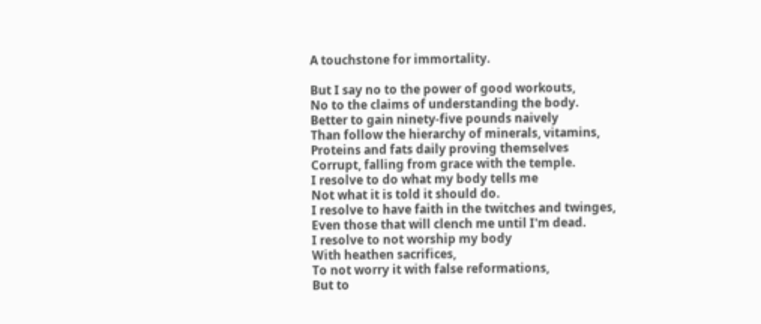A touchstone for immortality.

But I say no to the power of good workouts,
No to the claims of understanding the body.
Better to gain ninety-five pounds naively
Than follow the hierarchy of minerals, vitamins,
Proteins and fats daily proving themselves
Corrupt, falling from grace with the temple.
I resolve to do what my body tells me
Not what it is told it should do.
I resolve to have faith in the twitches and twinges,
Even those that will clench me until I'm dead.
I resolve to not worship my body
With heathen sacrifices,
To not worry it with false reformations,
But to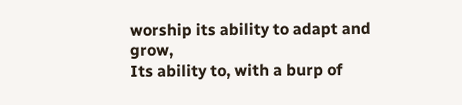worship its ability to adapt and grow,
Its ability to, with a burp of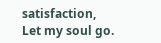satisfaction,
Let my soul go.